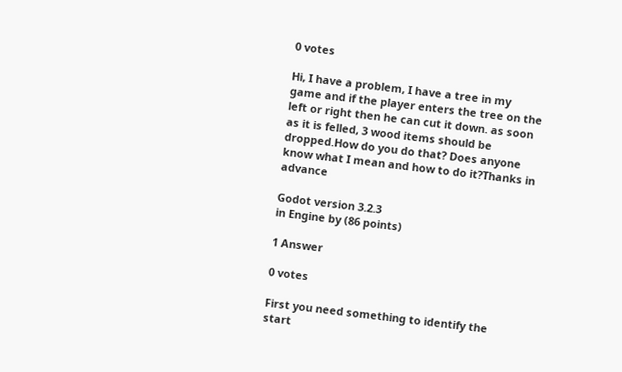0 votes

Hi, I have a problem, I have a tree in my game and if the player enters the tree on the left or right then he can cut it down. as soon as it is felled, 3 wood items should be dropped.How do you do that? Does anyone know what I mean and how to do it?Thanks in advance

Godot version 3.2.3
in Engine by (86 points)

1 Answer

0 votes

First you need something to identify the start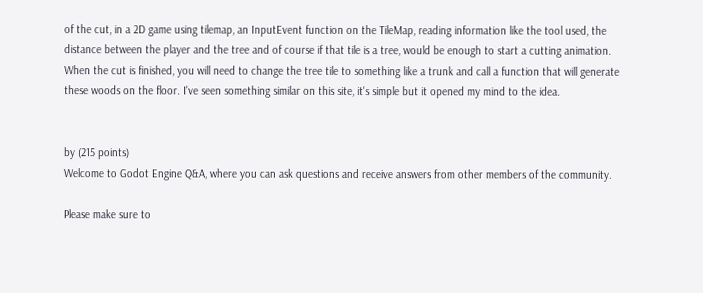of the cut, in a 2D game using tilemap, an InputEvent function on the TileMap, reading information like the tool used, the distance between the player and the tree and of course if that tile is a tree, would be enough to start a cutting animation. When the cut is finished, you will need to change the tree tile to something like a trunk and call a function that will generate these woods on the floor. I've seen something similar on this site, it's simple but it opened my mind to the idea.


by (215 points)
Welcome to Godot Engine Q&A, where you can ask questions and receive answers from other members of the community.

Please make sure to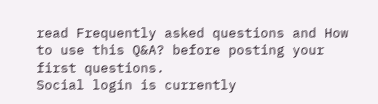read Frequently asked questions and How to use this Q&A? before posting your first questions.
Social login is currently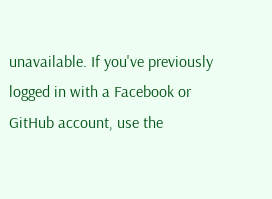unavailable. If you've previously logged in with a Facebook or GitHub account, use the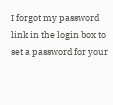I forgot my password link in the login box to set a password for your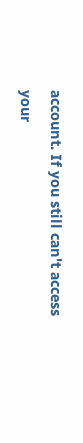account. If you still can't access your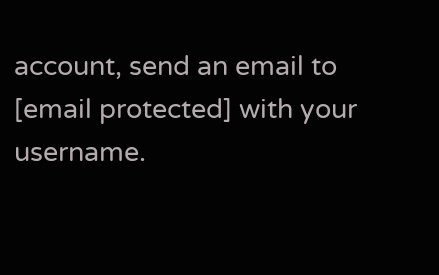account, send an email to [email protected] with your username.